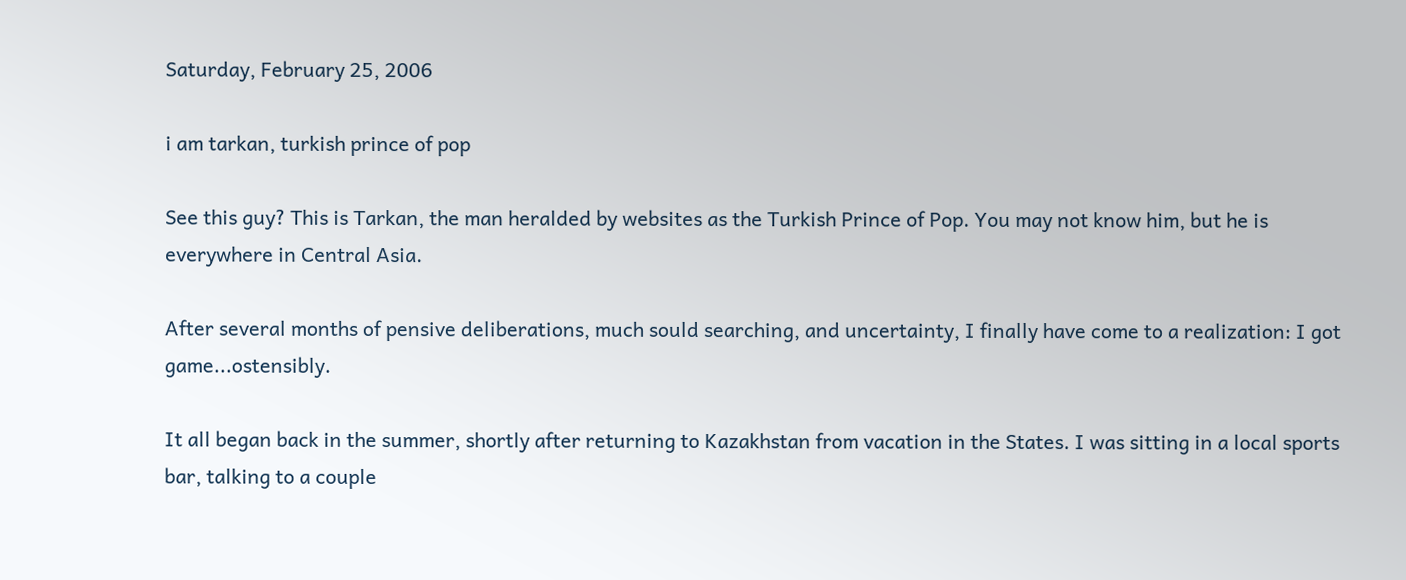Saturday, February 25, 2006

i am tarkan, turkish prince of pop

See this guy? This is Tarkan, the man heralded by websites as the Turkish Prince of Pop. You may not know him, but he is everywhere in Central Asia.

After several months of pensive deliberations, much sould searching, and uncertainty, I finally have come to a realization: I got game...ostensibly.

It all began back in the summer, shortly after returning to Kazakhstan from vacation in the States. I was sitting in a local sports bar, talking to a couple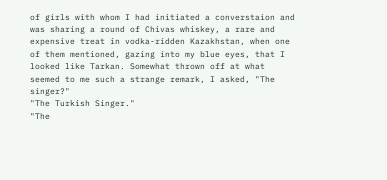of girls with whom I had initiated a converstaion and was sharing a round of Chivas whiskey, a rare and expensive treat in vodka-ridden Kazakhstan, when one of them mentioned, gazing into my blue eyes, that I looked like Tarkan. Somewhat thrown off at what seemed to me such a strange remark, I asked, "The singer?"
"The Turkish Singer."
"The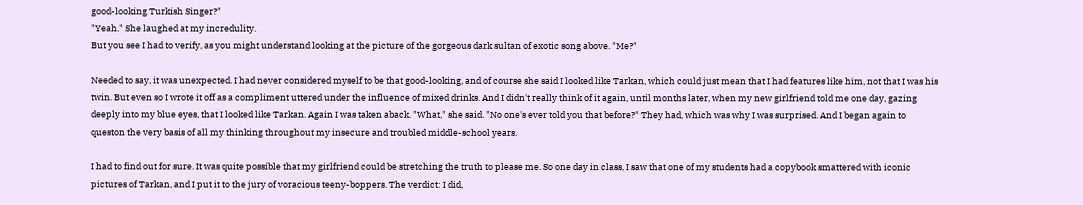good-looking Turkish Singer?"
"Yeah." She laughed at my incredulity.
But you see I had to verify, as you might understand looking at the picture of the gorgeous dark sultan of exotic song above. "Me?"

Needed to say, it was unexpected. I had never considered myself to be that good-looking, and of course she said I looked like Tarkan, which could just mean that I had features like him, not that I was his twin. But even so I wrote it off as a compliment uttered under the influence of mixed drinks. And I didn't really think of it again, until months later, when my new girlfriend told me one day, gazing deeply into my blue eyes, that I looked like Tarkan. Again I was taken aback. "What," she said. "No one's ever told you that before?" They had, which was why I was surprised. And I began again to queston the very basis of all my thinking throughout my insecure and troubled middle-school years.

I had to find out for sure. It was quite possible that my girlfriend could be stretching the truth to please me. So one day in class, I saw that one of my students had a copybook smattered with iconic pictures of Tarkan, and I put it to the jury of voracious teeny-boppers. The verdict: I did,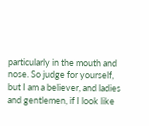particularly in the mouth and nose. So judge for yourself, but I am a believer, and ladies and gentlemen, if I look like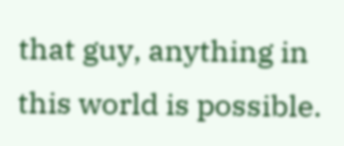that guy, anything in this world is possible.